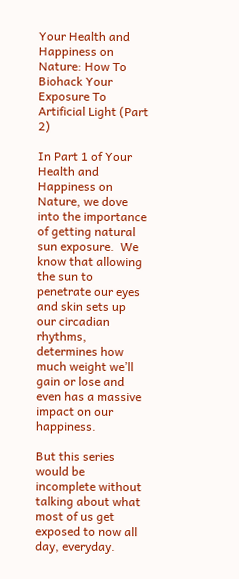Your Health and Happiness on Nature: How To Biohack Your Exposure To Artificial Light (Part 2)

In Part 1 of Your Health and Happiness on Nature, we dove into the importance of getting natural sun exposure.  We know that allowing the sun to penetrate our eyes and skin sets up our circadian rhythms, determines how much weight we’ll gain or lose and even has a massive impact on our happiness.

But this series would be incomplete without talking about what most of us get exposed to now all day, everyday.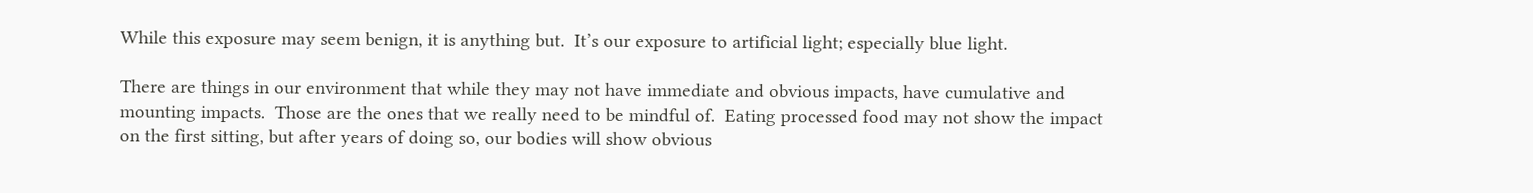While this exposure may seem benign, it is anything but.  It’s our exposure to artificial light; especially blue light.

There are things in our environment that while they may not have immediate and obvious impacts, have cumulative and mounting impacts.  Those are the ones that we really need to be mindful of.  Eating processed food may not show the impact on the first sitting, but after years of doing so, our bodies will show obvious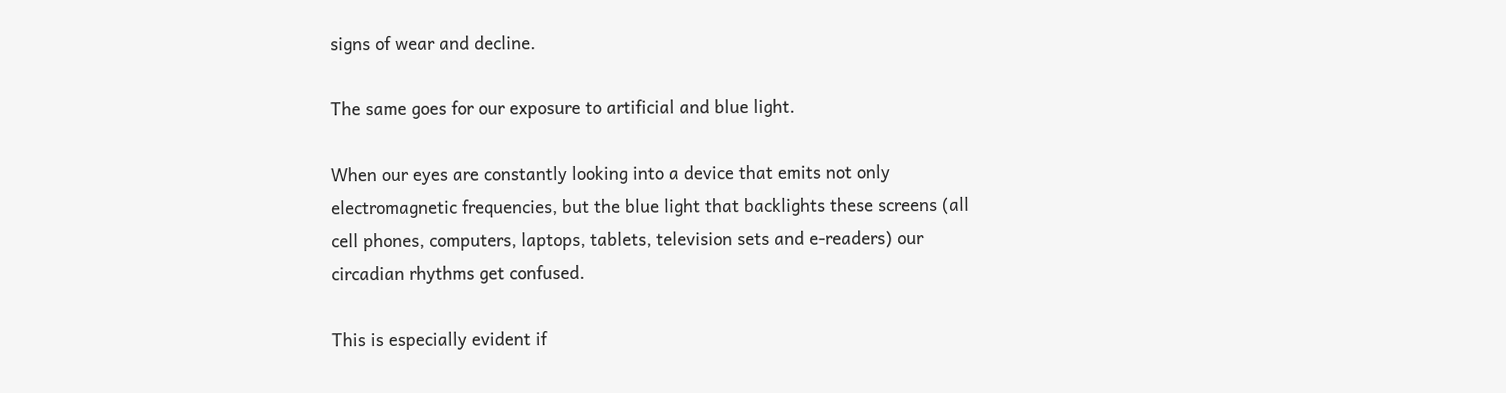signs of wear and decline.

The same goes for our exposure to artificial and blue light.

When our eyes are constantly looking into a device that emits not only electromagnetic frequencies, but the blue light that backlights these screens (all cell phones, computers, laptops, tablets, television sets and e-readers) our circadian rhythms get confused.

This is especially evident if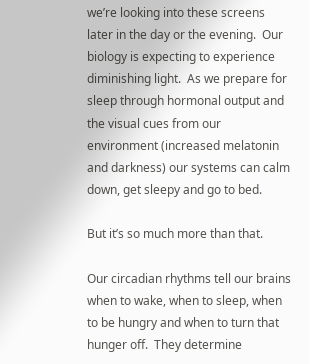we’re looking into these screens later in the day or the evening.  Our biology is expecting to experience diminishing light.  As we prepare for sleep through hormonal output and the visual cues from our environment (increased melatonin and darkness) our systems can calm down, get sleepy and go to bed.

But it’s so much more than that.

Our circadian rhythms tell our brains when to wake, when to sleep, when to be hungry and when to turn that hunger off.  They determine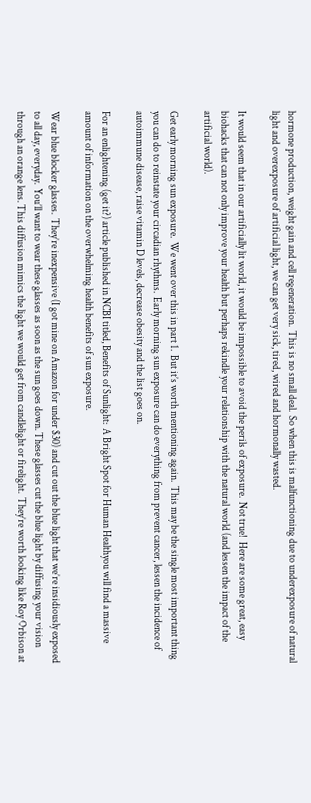hormone production, weight gain and cell regeneration.  This is no small deal.  So when this is malfunctioning due to underexposure of natural light and overexposure of artificial light, we can get very sick, tired, wired and hormonally wasted.

It would seem that in our artificially lit world, it would be impossible to avoid the perils of exposure.  Not true!  Here are some great, easy biohacks that can not only improve your health but perhaps rekindle your relationship with the natural world (and lessen the impact of the artificial world).

Get early morning sun exposure.  We went over this in part 1.  But it’s worth mentioning again.  This may be the single most important thing you can do to reinstate your circadian rhythms.  Early morning sun exposure can do everything from prevent cancer, lessen the incidence of autoimmune disease, raise vitamin D levels, decrease obesity and the list goes on.

For an enlightening (get it?) article published in NCBI titled, Benefits of Sunlight:  A Bright Spot for Human Healthyou will find a massive amount of information on the overwhelming health benefits of sun exposure.

Wear blue blocker glasses.  They’re inexpensive (I got mine on Amazon for under $30) and cut out the blue light that we’re insidiously exposed to all day, everyday.  You’ll want to wear these glasses as soon as the sun goes down. These glasses cut the blue light by diffusing your vision through an orange lens. This diffusion mimics the light we would get from candlelight or firelight.  They’re worth looking like Roy Orbison at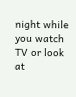night while you watch TV or look at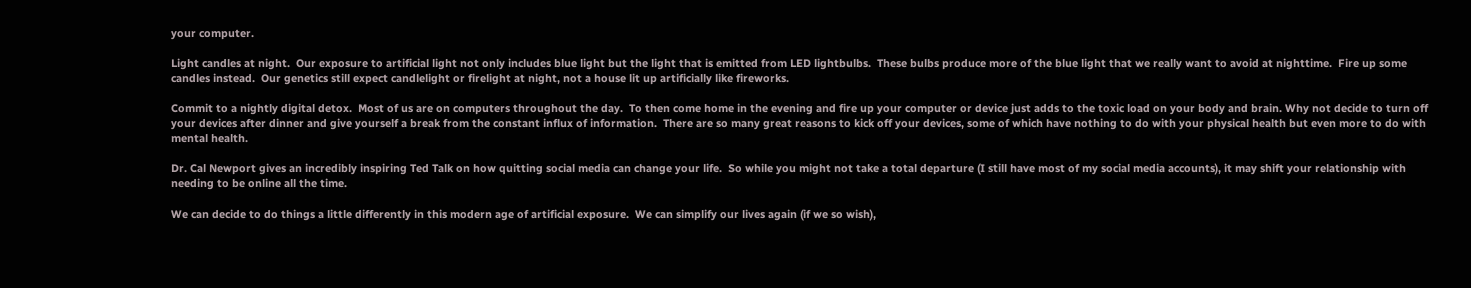your computer.

Light candles at night.  Our exposure to artificial light not only includes blue light but the light that is emitted from LED lightbulbs.  These bulbs produce more of the blue light that we really want to avoid at nighttime.  Fire up some candles instead.  Our genetics still expect candlelight or firelight at night, not a house lit up artificially like fireworks.

Commit to a nightly digital detox.  Most of us are on computers throughout the day.  To then come home in the evening and fire up your computer or device just adds to the toxic load on your body and brain. Why not decide to turn off your devices after dinner and give yourself a break from the constant influx of information.  There are so many great reasons to kick off your devices, some of which have nothing to do with your physical health but even more to do with mental health.

Dr. Cal Newport gives an incredibly inspiring Ted Talk on how quitting social media can change your life.  So while you might not take a total departure (I still have most of my social media accounts), it may shift your relationship with needing to be online all the time.

We can decide to do things a little differently in this modern age of artificial exposure.  We can simplify our lives again (if we so wish),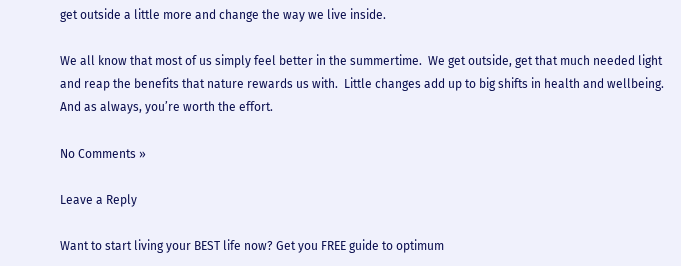get outside a little more and change the way we live inside.

We all know that most of us simply feel better in the summertime.  We get outside, get that much needed light and reap the benefits that nature rewards us with.  Little changes add up to big shifts in health and wellbeing.  And as always, you’re worth the effort.

No Comments »

Leave a Reply

Want to start living your BEST life now? Get you FREE guide to optimum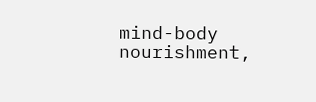mind-body nourishment,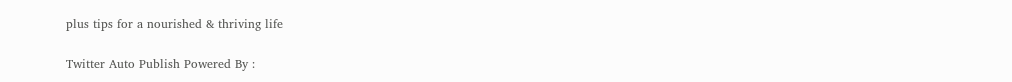plus tips for a nourished & thriving life

Twitter Auto Publish Powered By :